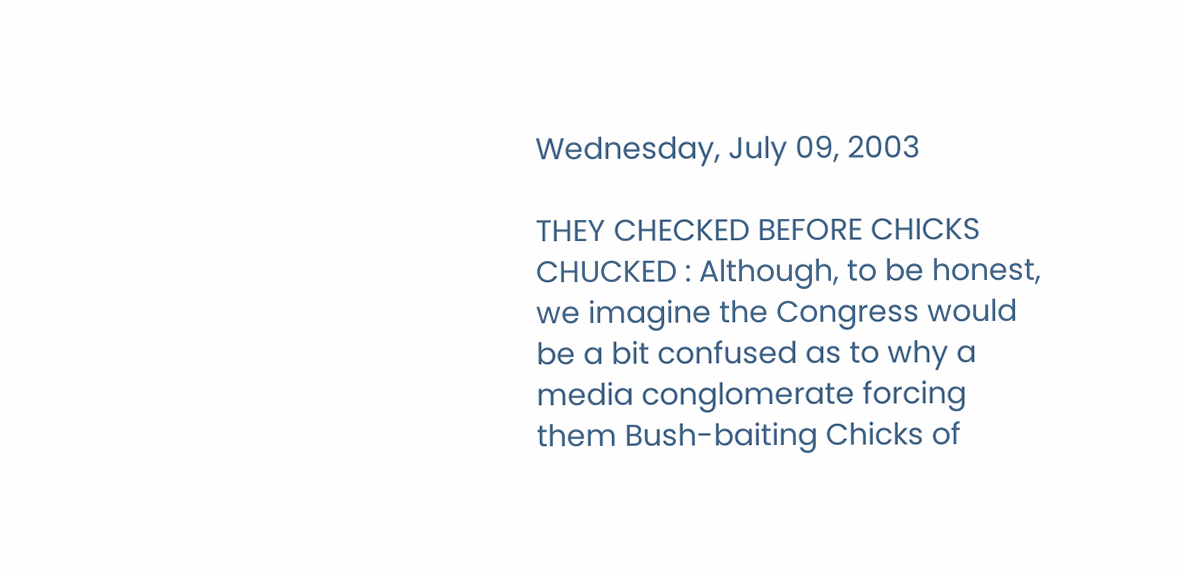Wednesday, July 09, 2003

THEY CHECKED BEFORE CHICKS CHUCKED : Although, to be honest, we imagine the Congress would be a bit confused as to why a media conglomerate forcing them Bush-baiting Chicks of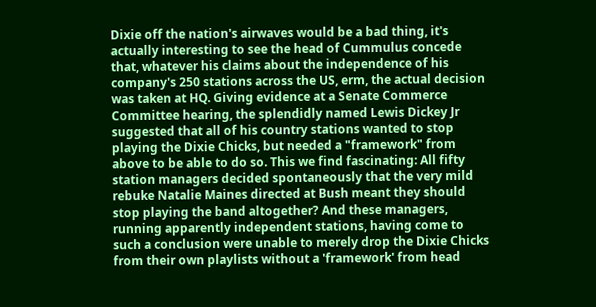Dixie off the nation's airwaves would be a bad thing, it's actually interesting to see the head of Cummulus concede that, whatever his claims about the independence of his company's 250 stations across the US, erm, the actual decision was taken at HQ. Giving evidence at a Senate Commerce Committee hearing, the splendidly named Lewis Dickey Jr suggested that all of his country stations wanted to stop playing the Dixie Chicks, but needed a "framework" from above to be able to do so. This we find fascinating: All fifty station managers decided spontaneously that the very mild rebuke Natalie Maines directed at Bush meant they should stop playing the band altogether? And these managers, running apparently independent stations, having come to such a conclusion were unable to merely drop the Dixie Chicks from their own playlists without a 'framework' from head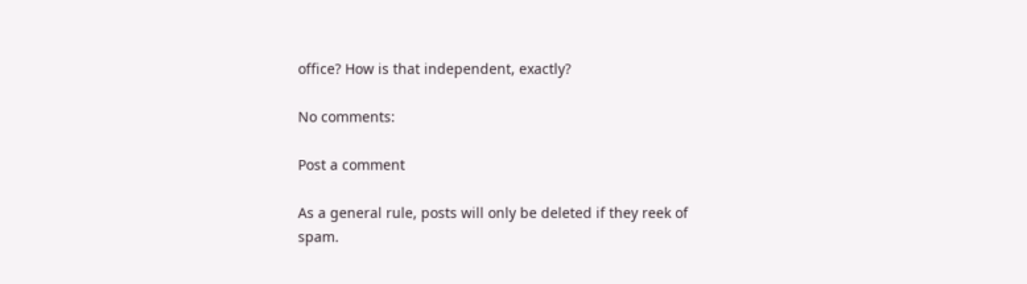office? How is that independent, exactly?

No comments:

Post a comment

As a general rule, posts will only be deleted if they reek of spam.